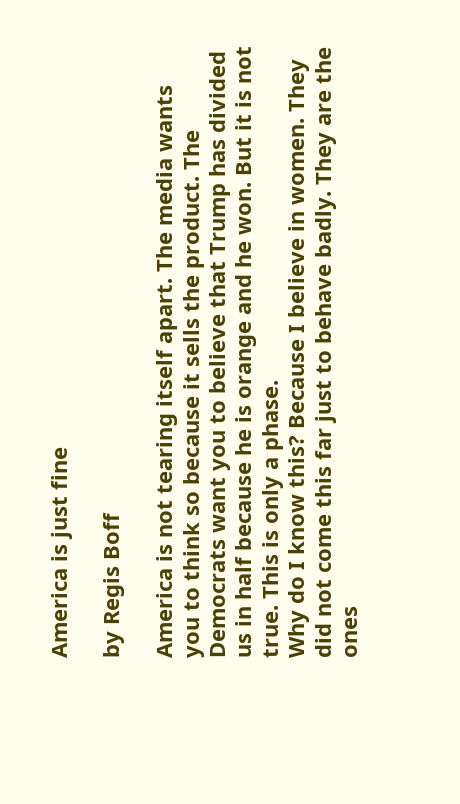America is just fine

by Regis Boff

America is not tearing itself apart. The media wants you to think so because it sells the product. The Democrats want you to believe that Trump has divided us in half because he is orange and he won. But it is not true. This is only a phase.
Why do I know this? Because I believe in women. They did not come this far just to behave badly. They are the ones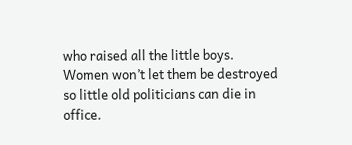who raised all the little boys. Women won’t let them be destroyed so little old politicians can die in office.